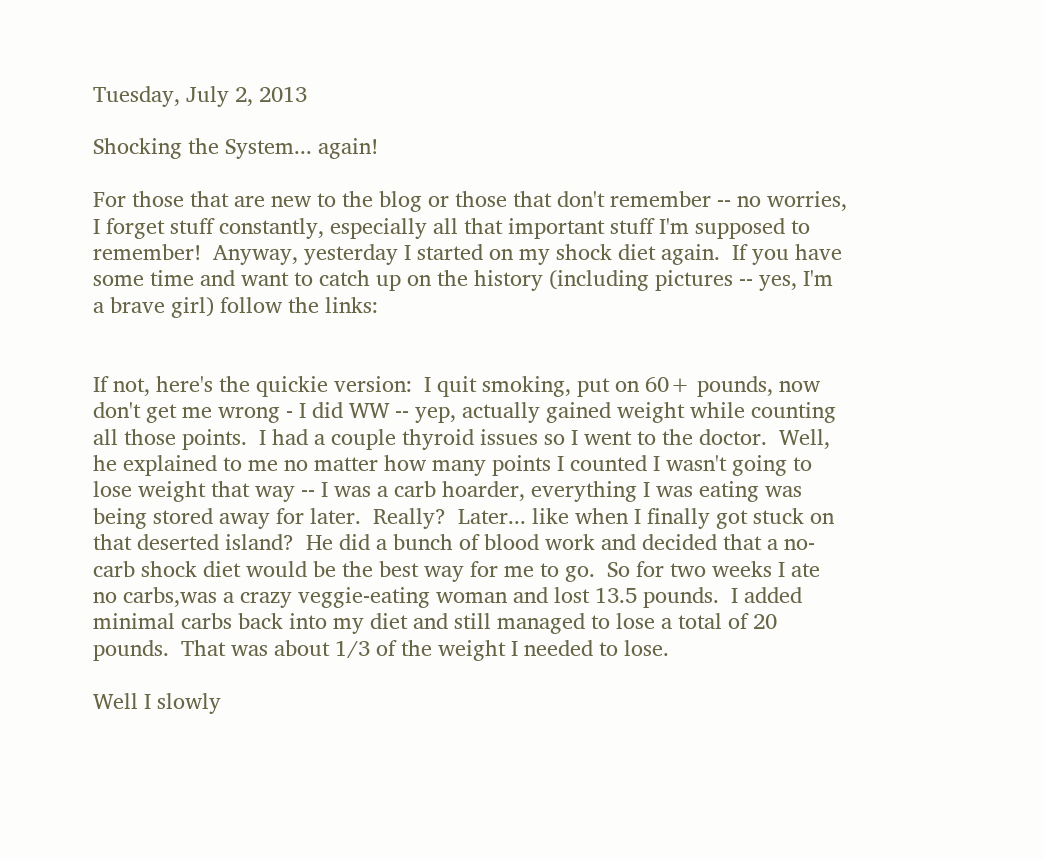Tuesday, July 2, 2013

Shocking the System... again!

For those that are new to the blog or those that don't remember -- no worries, I forget stuff constantly, especially all that important stuff I'm supposed to remember!  Anyway, yesterday I started on my shock diet again.  If you have some time and want to catch up on the history (including pictures -- yes, I'm a brave girl) follow the links:


If not, here's the quickie version:  I quit smoking, put on 60+ pounds, now don't get me wrong - I did WW -- yep, actually gained weight while counting all those points.  I had a couple thyroid issues so I went to the doctor.  Well, he explained to me no matter how many points I counted I wasn't going to lose weight that way -- I was a carb hoarder, everything I was eating was being stored away for later.  Really?  Later... like when I finally got stuck on that deserted island?  He did a bunch of blood work and decided that a no-carb shock diet would be the best way for me to go.  So for two weeks I ate no carbs,was a crazy veggie-eating woman and lost 13.5 pounds.  I added minimal carbs back into my diet and still managed to lose a total of 20 pounds.  That was about 1/3 of the weight I needed to lose.

Well I slowly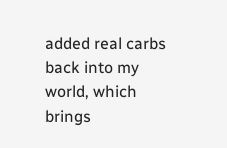added real carbs back into my world, which brings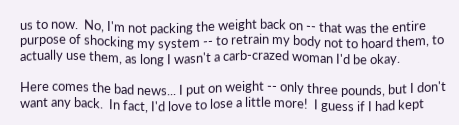us to now.  No, I'm not packing the weight back on -- that was the entire purpose of shocking my system -- to retrain my body not to hoard them, to actually use them, as long I wasn't a carb-crazed woman I'd be okay.

Here comes the bad news... I put on weight -- only three pounds, but I don't want any back.  In fact, I'd love to lose a little more!  I guess if I had kept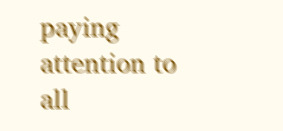paying attention to all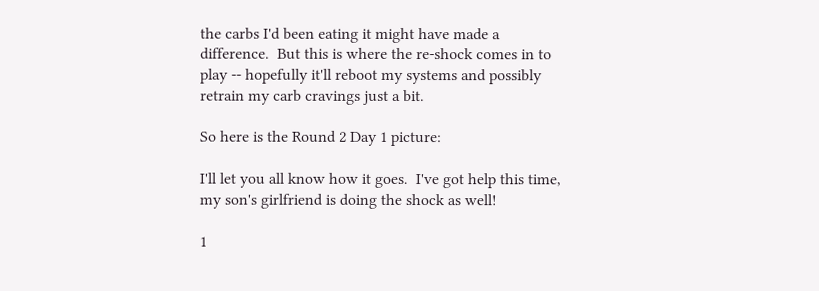the carbs I'd been eating it might have made a difference.  But this is where the re-shock comes in to play -- hopefully it'll reboot my systems and possibly retrain my carb cravings just a bit.

So here is the Round 2 Day 1 picture:

I'll let you all know how it goes.  I've got help this time, my son's girlfriend is doing the shock as well!

1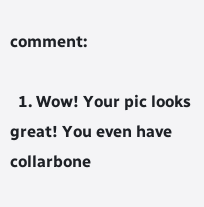comment:

  1. Wow! Your pic looks great! You even have collarbone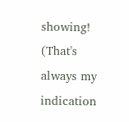showing! (That's always my indication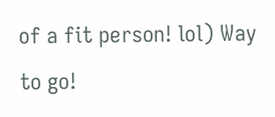of a fit person! lol) Way to go!